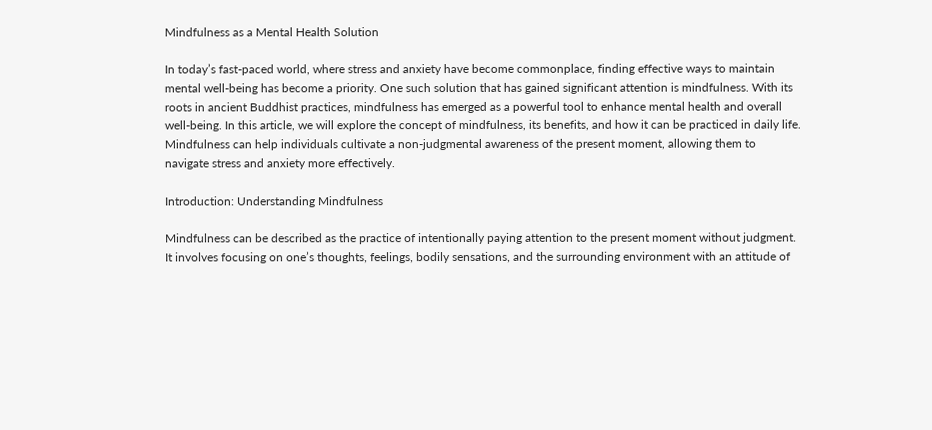Mindfulness as a Mental Health Solution

In today’s fast-paced world, where stress and anxiety have become commonplace, finding effective ways to maintain mental well-being has become a priority. One such solution that has gained significant attention is mindfulness. With its roots in ancient Buddhist practices, mindfulness has emerged as a powerful tool to enhance mental health and overall well-being. In this article, we will explore the concept of mindfulness, its benefits, and how it can be practiced in daily life. Mindfulness can help individuals cultivate a non-judgmental awareness of the present moment, allowing them to navigate stress and anxiety more effectively.

Introduction: Understanding Mindfulness

Mindfulness can be described as the practice of intentionally paying attention to the present moment without judgment. It involves focusing on one’s thoughts, feelings, bodily sensations, and the surrounding environment with an attitude of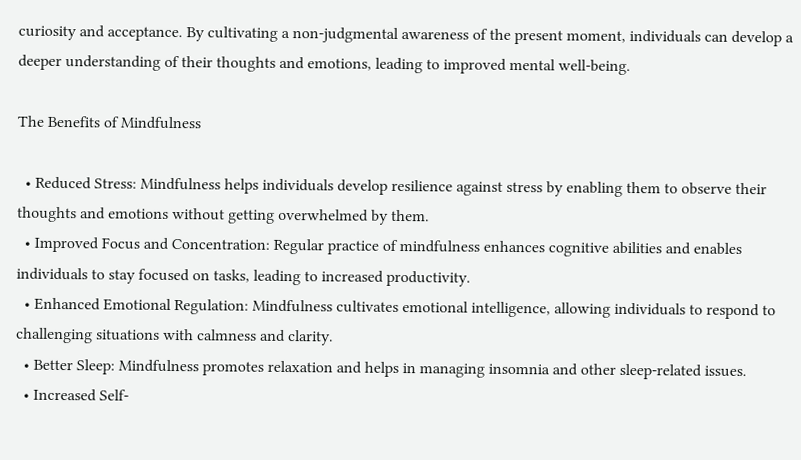curiosity and acceptance. By cultivating a non-judgmental awareness of the present moment, individuals can develop a deeper understanding of their thoughts and emotions, leading to improved mental well-being.

The Benefits of Mindfulness

  • Reduced Stress: Mindfulness helps individuals develop resilience against stress by enabling them to observe their thoughts and emotions without getting overwhelmed by them.
  • Improved Focus and Concentration: Regular practice of mindfulness enhances cognitive abilities and enables individuals to stay focused on tasks, leading to increased productivity.
  • Enhanced Emotional Regulation: Mindfulness cultivates emotional intelligence, allowing individuals to respond to challenging situations with calmness and clarity.
  • Better Sleep: Mindfulness promotes relaxation and helps in managing insomnia and other sleep-related issues.
  • Increased Self-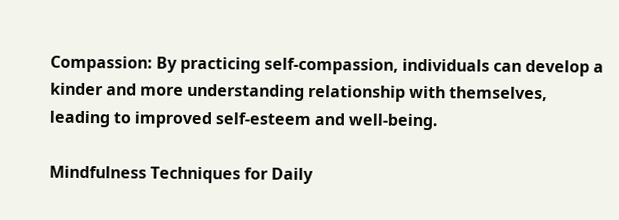Compassion: By practicing self-compassion, individuals can develop a kinder and more understanding relationship with themselves, leading to improved self-esteem and well-being.

Mindfulness Techniques for Daily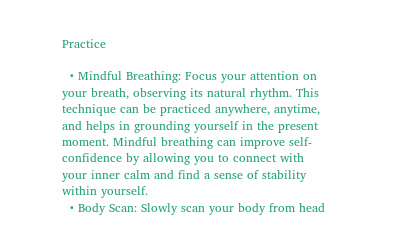Practice

  • Mindful Breathing: Focus your attention on your breath, observing its natural rhythm. This technique can be practiced anywhere, anytime, and helps in grounding yourself in the present moment. Mindful breathing can improve self-confidence by allowing you to connect with your inner calm and find a sense of stability within yourself.
  • Body Scan: Slowly scan your body from head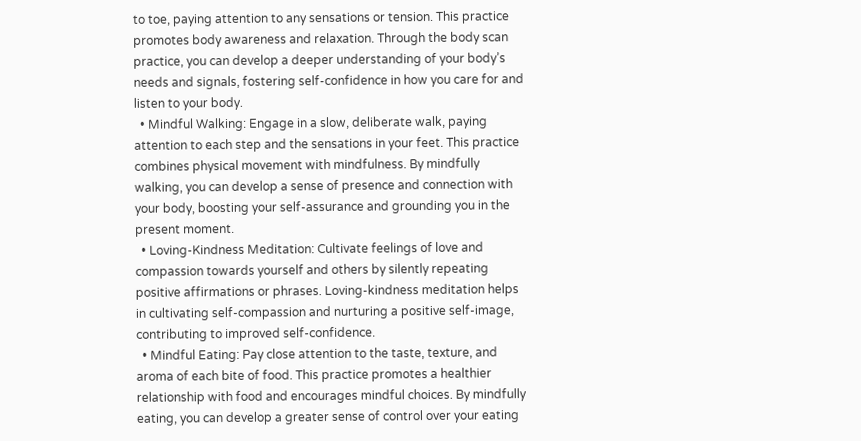to toe, paying attention to any sensations or tension. This practice promotes body awareness and relaxation. Through the body scan practice, you can develop a deeper understanding of your body’s needs and signals, fostering self-confidence in how you care for and listen to your body.
  • Mindful Walking: Engage in a slow, deliberate walk, paying attention to each step and the sensations in your feet. This practice combines physical movement with mindfulness. By mindfully walking, you can develop a sense of presence and connection with your body, boosting your self-assurance and grounding you in the present moment.
  • Loving-Kindness Meditation: Cultivate feelings of love and compassion towards yourself and others by silently repeating positive affirmations or phrases. Loving-kindness meditation helps in cultivating self-compassion and nurturing a positive self-image, contributing to improved self-confidence.
  • Mindful Eating: Pay close attention to the taste, texture, and aroma of each bite of food. This practice promotes a healthier relationship with food and encourages mindful choices. By mindfully eating, you can develop a greater sense of control over your eating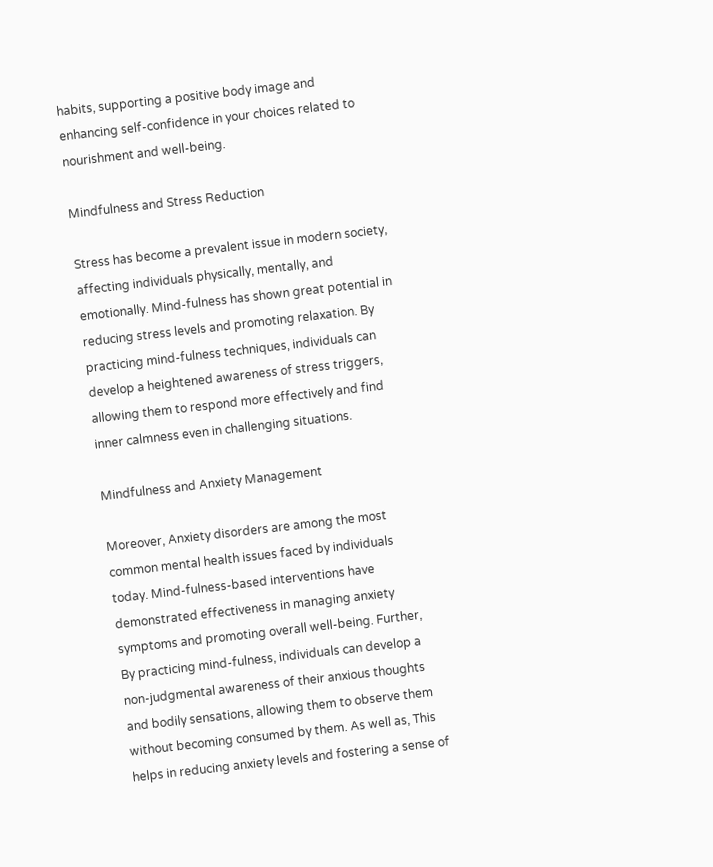habits, supporting a positive body image and enhancing self-confidence in your choices related to nourishment and well-being.

Mindfulness and Stress Reduction

Stress has become a prevalent issue in modern society, affecting individuals physically, mentally, and emotionally. Mind-fulness has shown great potential in reducing stress levels and promoting relaxation. By practicing mind-fulness techniques, individuals can develop a heightened awareness of stress triggers, allowing them to respond more effectively and find inner calmness even in challenging situations.

Mindfulness and Anxiety Management

Moreover, Anxiety disorders are among the most common mental health issues faced by individuals today. Mind-fulness-based interventions have demonstrated effectiveness in managing anxiety symptoms and promoting overall well-being. Further, By practicing mind-fulness, individuals can develop a non-judgmental awareness of their anxious thoughts and bodily sensations, allowing them to observe them without becoming consumed by them. As well as, This helps in reducing anxiety levels and fostering a sense of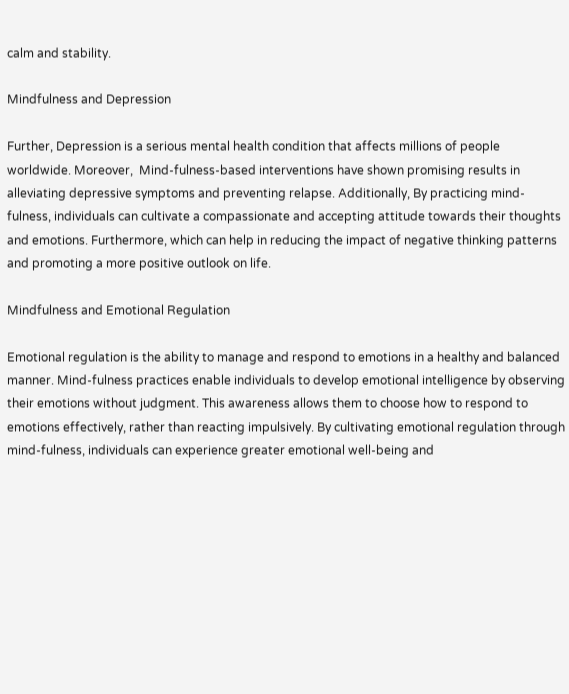calm and stability.

Mindfulness and Depression

Further, Depression is a serious mental health condition that affects millions of people worldwide. Moreover,  Mind-fulness-based interventions have shown promising results in alleviating depressive symptoms and preventing relapse. Additionally, By practicing mind-fulness, individuals can cultivate a compassionate and accepting attitude towards their thoughts and emotions. Furthermore, which can help in reducing the impact of negative thinking patterns and promoting a more positive outlook on life.

Mindfulness and Emotional Regulation

Emotional regulation is the ability to manage and respond to emotions in a healthy and balanced manner. Mind-fulness practices enable individuals to develop emotional intelligence by observing their emotions without judgment. This awareness allows them to choose how to respond to emotions effectively, rather than reacting impulsively. By cultivating emotional regulation through mind-fulness, individuals can experience greater emotional well-being and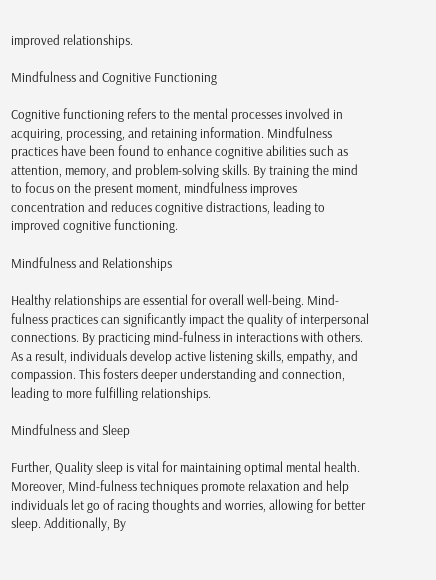improved relationships.

Mindfulness and Cognitive Functioning

Cognitive functioning refers to the mental processes involved in acquiring, processing, and retaining information. Mindfulness practices have been found to enhance cognitive abilities such as attention, memory, and problem-solving skills. By training the mind to focus on the present moment, mindfulness improves concentration and reduces cognitive distractions, leading to improved cognitive functioning.

Mindfulness and Relationships

Healthy relationships are essential for overall well-being. Mind-fulness practices can significantly impact the quality of interpersonal connections. By practicing mind-fulness in interactions with others. As a result, individuals develop active listening skills, empathy, and compassion. This fosters deeper understanding and connection, leading to more fulfilling relationships.

Mindfulness and Sleep

Further, Quality sleep is vital for maintaining optimal mental health. Moreover, Mind-fulness techniques promote relaxation and help individuals let go of racing thoughts and worries, allowing for better sleep. Additionally, By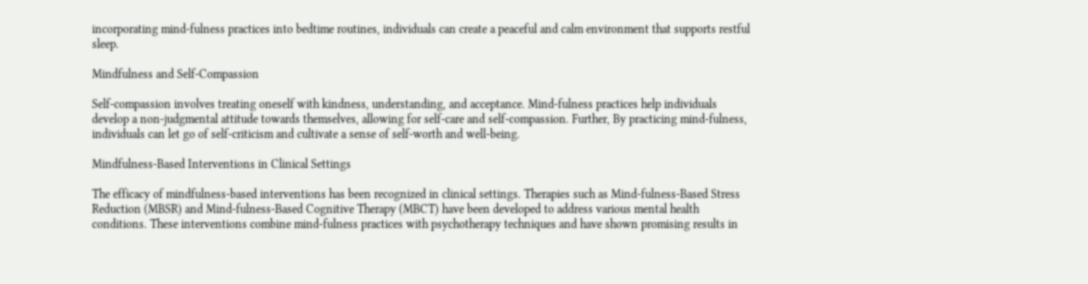incorporating mind-fulness practices into bedtime routines, individuals can create a peaceful and calm environment that supports restful sleep.

Mindfulness and Self-Compassion

Self-compassion involves treating oneself with kindness, understanding, and acceptance. Mind-fulness practices help individuals develop a non-judgmental attitude towards themselves, allowing for self-care and self-compassion. Further, By practicing mind-fulness, individuals can let go of self-criticism and cultivate a sense of self-worth and well-being.

Mindfulness-Based Interventions in Clinical Settings

The efficacy of mindfulness-based interventions has been recognized in clinical settings. Therapies such as Mind-fulness-Based Stress Reduction (MBSR) and Mind-fulness-Based Cognitive Therapy (MBCT) have been developed to address various mental health conditions. These interventions combine mind-fulness practices with psychotherapy techniques and have shown promising results in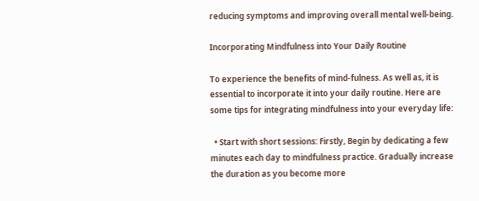reducing symptoms and improving overall mental well-being.

Incorporating Mindfulness into Your Daily Routine

To experience the benefits of mind-fulness. As well as, it is essential to incorporate it into your daily routine. Here are some tips for integrating mindfulness into your everyday life:

  • Start with short sessions: Firstly, Begin by dedicating a few minutes each day to mindfulness practice. Gradually increase the duration as you become more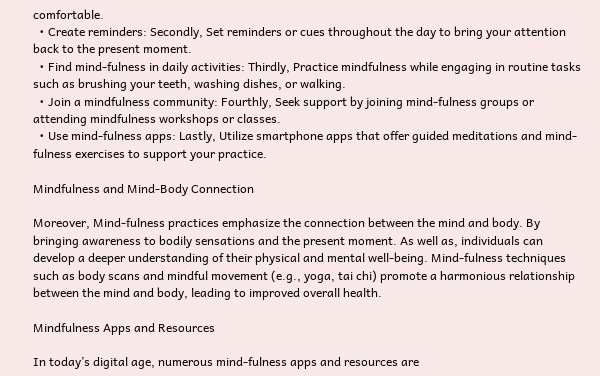comfortable.
  • Create reminders: Secondly, Set reminders or cues throughout the day to bring your attention back to the present moment.
  • Find mind-fulness in daily activities: Thirdly, Practice mindfulness while engaging in routine tasks such as brushing your teeth, washing dishes, or walking.
  • Join a mindfulness community: Fourthly, Seek support by joining mind-fulness groups or attending mindfulness workshops or classes.
  • Use mind-fulness apps: Lastly, Utilize smartphone apps that offer guided meditations and mind-fulness exercises to support your practice.

Mindfulness and Mind-Body Connection

Moreover, Mind-fulness practices emphasize the connection between the mind and body. By bringing awareness to bodily sensations and the present moment. As well as, individuals can develop a deeper understanding of their physical and mental well-being. Mind-fulness techniques such as body scans and mindful movement (e.g., yoga, tai chi) promote a harmonious relationship between the mind and body, leading to improved overall health.

Mindfulness Apps and Resources

In today’s digital age, numerous mind-fulness apps and resources are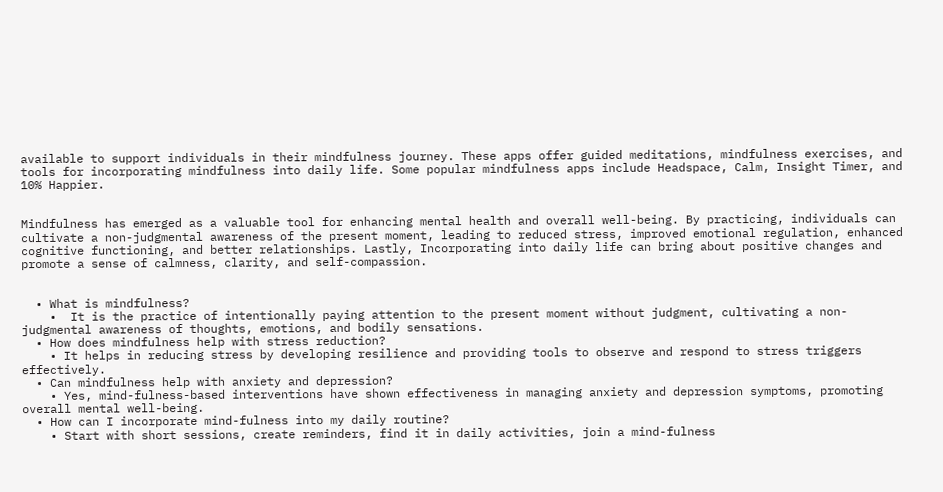available to support individuals in their mindfulness journey. These apps offer guided meditations, mindfulness exercises, and tools for incorporating mindfulness into daily life. Some popular mindfulness apps include Headspace, Calm, Insight Timer, and 10% Happier.


Mindfulness has emerged as a valuable tool for enhancing mental health and overall well-being. By practicing, individuals can cultivate a non-judgmental awareness of the present moment, leading to reduced stress, improved emotional regulation, enhanced cognitive functioning, and better relationships. Lastly, Incorporating into daily life can bring about positive changes and promote a sense of calmness, clarity, and self-compassion.


  • What is mindfulness?
    •  It is the practice of intentionally paying attention to the present moment without judgment, cultivating a non-judgmental awareness of thoughts, emotions, and bodily sensations.
  • How does mindfulness help with stress reduction?
    • It helps in reducing stress by developing resilience and providing tools to observe and respond to stress triggers effectively.
  • Can mindfulness help with anxiety and depression?
    • Yes, mind-fulness-based interventions have shown effectiveness in managing anxiety and depression symptoms, promoting overall mental well-being.
  • How can I incorporate mind-fulness into my daily routine?
    • Start with short sessions, create reminders, find it in daily activities, join a mind-fulness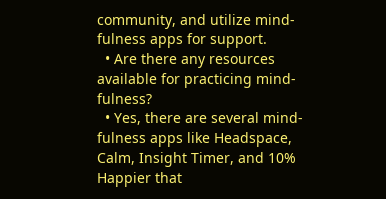community, and utilize mind-fulness apps for support.
  • Are there any resources available for practicing mind-fulness?
  • Yes, there are several mind-fulness apps like Headspace, Calm, Insight Timer, and 10% Happier that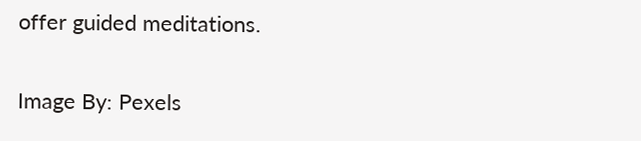offer guided meditations.


Image By: Pexels